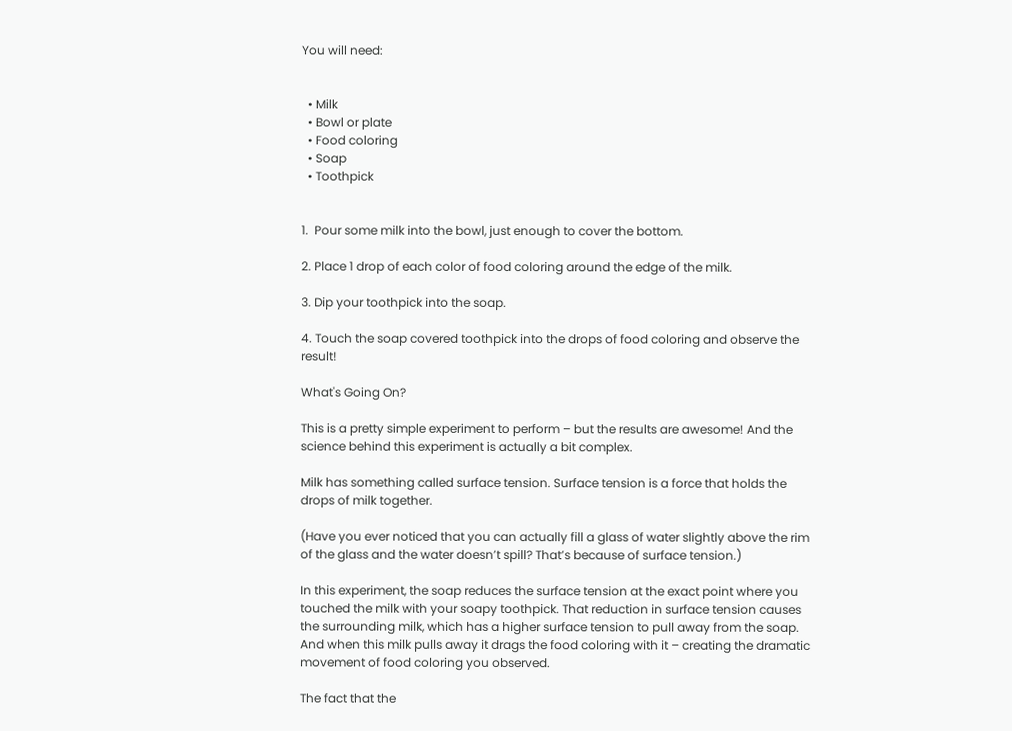You will need:


  • Milk
  • Bowl or plate
  • Food coloring
  • Soap
  • Toothpick


1.  Pour some milk into the bowl, just enough to cover the bottom.

2. Place 1 drop of each color of food coloring around the edge of the milk.

3. Dip your toothpick into the soap.

4. Touch the soap covered toothpick into the drops of food coloring and observe the result!

What's Going On?

This is a pretty simple experiment to perform – but the results are awesome! And the science behind this experiment is actually a bit complex.

Milk has something called surface tension. Surface tension is a force that holds the drops of milk together.

(Have you ever noticed that you can actually fill a glass of water slightly above the rim of the glass and the water doesn’t spill? That’s because of surface tension.)

In this experiment, the soap reduces the surface tension at the exact point where you touched the milk with your soapy toothpick. That reduction in surface tension causes the surrounding milk, which has a higher surface tension to pull away from the soap. And when this milk pulls away it drags the food coloring with it – creating the dramatic movement of food coloring you observed.

The fact that the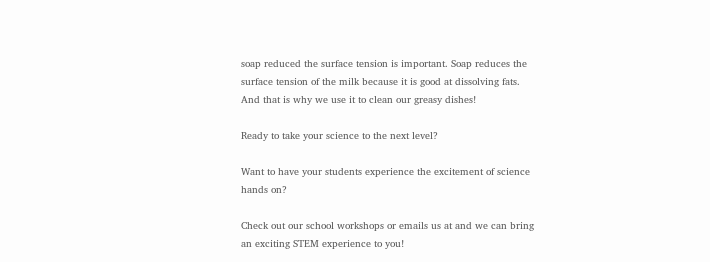soap reduced the surface tension is important. Soap reduces the surface tension of the milk because it is good at dissolving fats. And that is why we use it to clean our greasy dishes!

Ready to take your science to the next level?

Want to have your students experience the excitement of science hands on?

Check out our school workshops or emails us at and we can bring an exciting STEM experience to you!